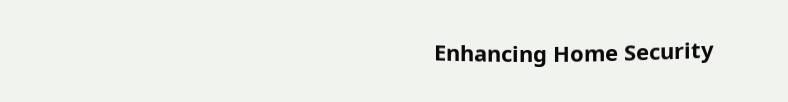Enhancing Home Security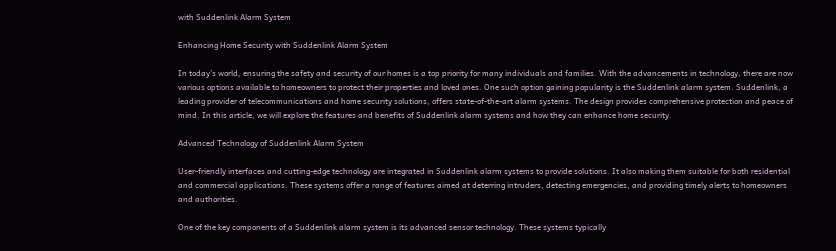with Suddenlink Alarm System

Enhancing Home Security with Suddenlink Alarm System

In today’s world, ensuring the safety and security of our homes is a top priority for many individuals and families. With the advancements in technology, there are now various options available to homeowners to protect their properties and loved ones. One such option gaining popularity is the Suddenlink alarm system. Suddenlink, a leading provider of telecommunications and home security solutions, offers state-of-the-art alarm systems. The design provides comprehensive protection and peace of mind. In this article, we will explore the features and benefits of Suddenlink alarm systems and how they can enhance home security.

Advanced Technology of Suddenlink Alarm System

User-friendly interfaces and cutting-edge technology are integrated in Suddenlink alarm systems to provide solutions. It also making them suitable for both residential and commercial applications. These systems offer a range of features aimed at deterring intruders, detecting emergencies, and providing timely alerts to homeowners and authorities.

One of the key components of a Suddenlink alarm system is its advanced sensor technology. These systems typically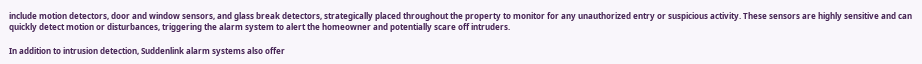include motion detectors, door and window sensors, and glass break detectors, strategically placed throughout the property to monitor for any unauthorized entry or suspicious activity. These sensors are highly sensitive and can quickly detect motion or disturbances, triggering the alarm system to alert the homeowner and potentially scare off intruders.

In addition to intrusion detection, Suddenlink alarm systems also offer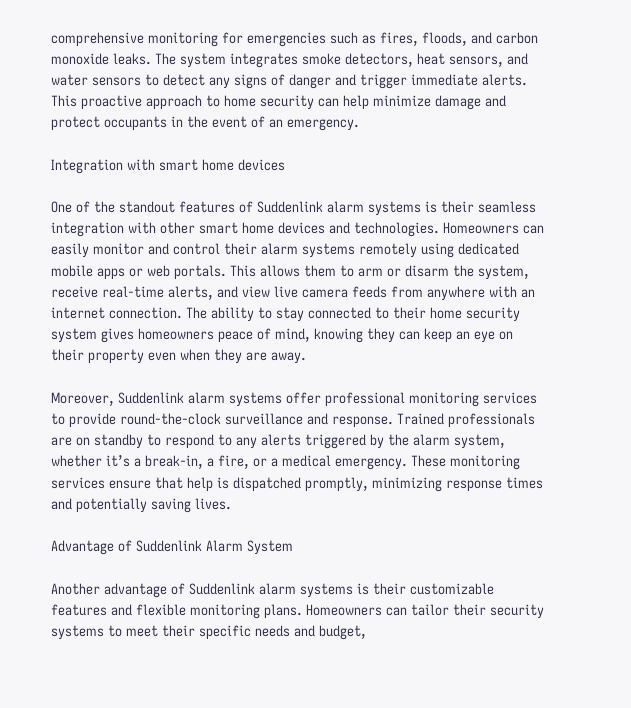comprehensive monitoring for emergencies such as fires, floods, and carbon monoxide leaks. The system integrates smoke detectors, heat sensors, and water sensors to detect any signs of danger and trigger immediate alerts. This proactive approach to home security can help minimize damage and protect occupants in the event of an emergency.

Integration with smart home devices

One of the standout features of Suddenlink alarm systems is their seamless integration with other smart home devices and technologies. Homeowners can easily monitor and control their alarm systems remotely using dedicated mobile apps or web portals. This allows them to arm or disarm the system, receive real-time alerts, and view live camera feeds from anywhere with an internet connection. The ability to stay connected to their home security system gives homeowners peace of mind, knowing they can keep an eye on their property even when they are away.

Moreover, Suddenlink alarm systems offer professional monitoring services to provide round-the-clock surveillance and response. Trained professionals are on standby to respond to any alerts triggered by the alarm system, whether it’s a break-in, a fire, or a medical emergency. These monitoring services ensure that help is dispatched promptly, minimizing response times and potentially saving lives.

Advantage of Suddenlink Alarm System

Another advantage of Suddenlink alarm systems is their customizable features and flexible monitoring plans. Homeowners can tailor their security systems to meet their specific needs and budget,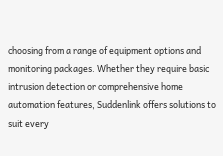choosing from a range of equipment options and monitoring packages. Whether they require basic intrusion detection or comprehensive home automation features, Suddenlink offers solutions to suit every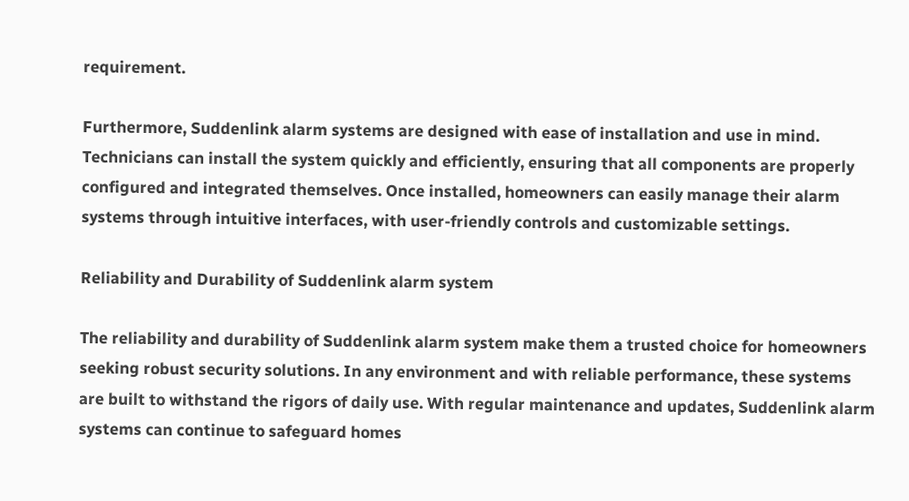requirement.

Furthermore, Suddenlink alarm systems are designed with ease of installation and use in mind. Technicians can install the system quickly and efficiently, ensuring that all components are properly configured and integrated themselves. Once installed, homeowners can easily manage their alarm systems through intuitive interfaces, with user-friendly controls and customizable settings.

Reliability and Durability of Suddenlink alarm system

The reliability and durability of Suddenlink alarm system make them a trusted choice for homeowners seeking robust security solutions. In any environment and with reliable performance, these systems are built to withstand the rigors of daily use. With regular maintenance and updates, Suddenlink alarm systems can continue to safeguard homes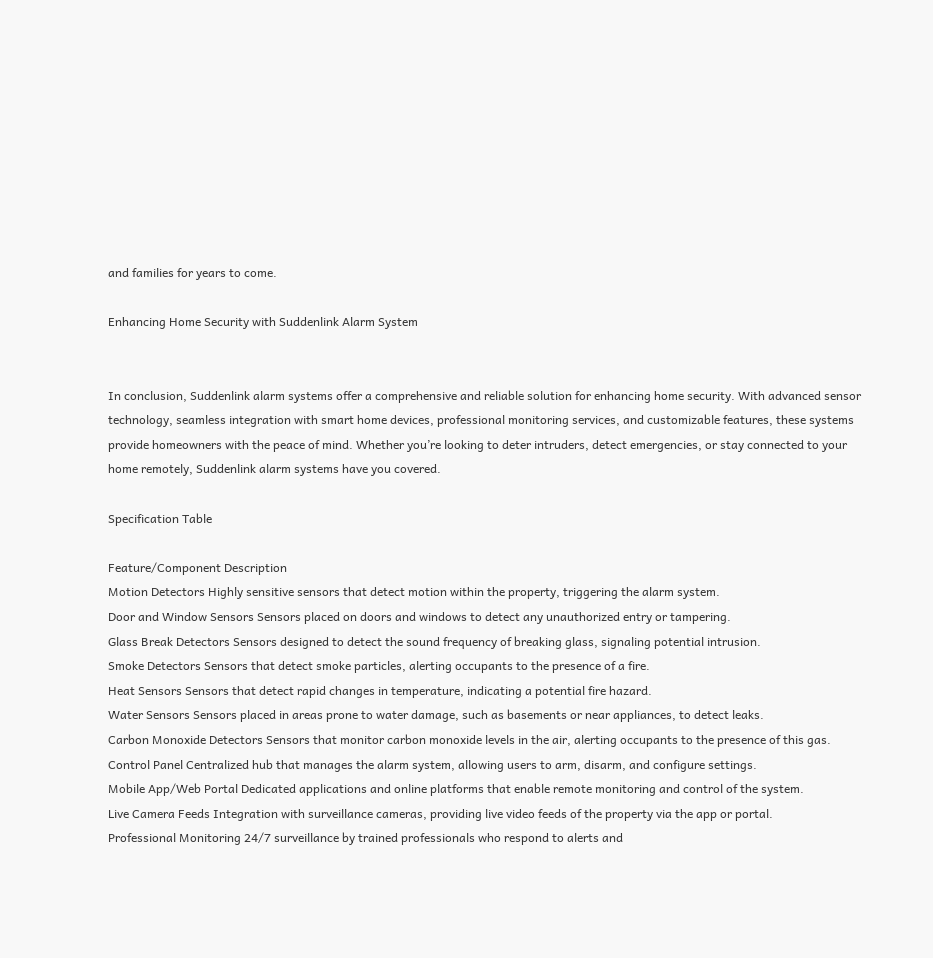and families for years to come.

Enhancing Home Security with Suddenlink Alarm System


In conclusion, Suddenlink alarm systems offer a comprehensive and reliable solution for enhancing home security. With advanced sensor technology, seamless integration with smart home devices, professional monitoring services, and customizable features, these systems provide homeowners with the peace of mind. Whether you’re looking to deter intruders, detect emergencies, or stay connected to your home remotely, Suddenlink alarm systems have you covered.

Specification Table

Feature/Component Description
Motion Detectors Highly sensitive sensors that detect motion within the property, triggering the alarm system.
Door and Window Sensors Sensors placed on doors and windows to detect any unauthorized entry or tampering.
Glass Break Detectors Sensors designed to detect the sound frequency of breaking glass, signaling potential intrusion.
Smoke Detectors Sensors that detect smoke particles, alerting occupants to the presence of a fire.
Heat Sensors Sensors that detect rapid changes in temperature, indicating a potential fire hazard.
Water Sensors Sensors placed in areas prone to water damage, such as basements or near appliances, to detect leaks.
Carbon Monoxide Detectors Sensors that monitor carbon monoxide levels in the air, alerting occupants to the presence of this gas.
Control Panel Centralized hub that manages the alarm system, allowing users to arm, disarm, and configure settings.
Mobile App/Web Portal Dedicated applications and online platforms that enable remote monitoring and control of the system.
Live Camera Feeds Integration with surveillance cameras, providing live video feeds of the property via the app or portal.
Professional Monitoring 24/7 surveillance by trained professionals who respond to alerts and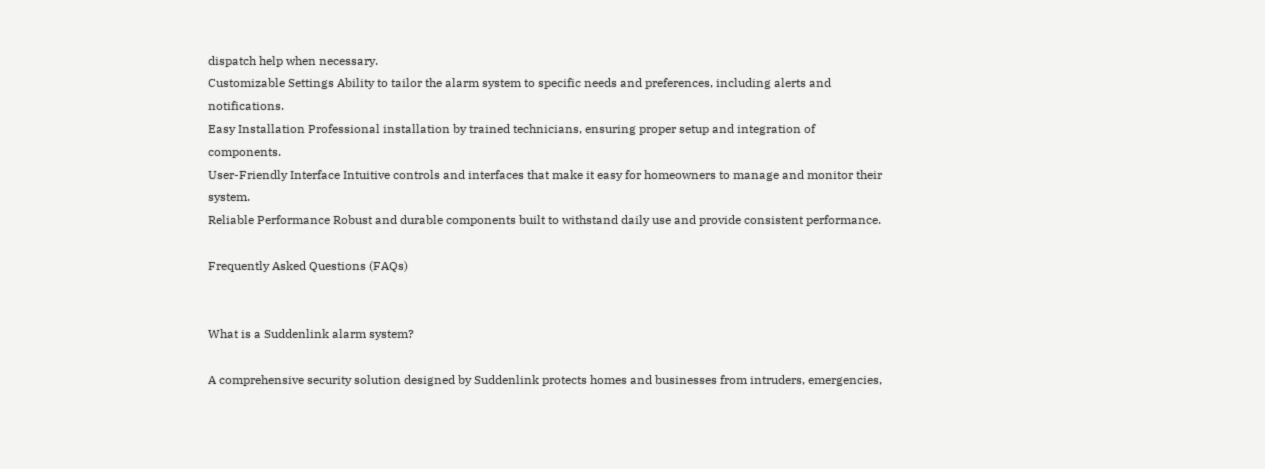dispatch help when necessary.
Customizable Settings Ability to tailor the alarm system to specific needs and preferences, including alerts and notifications.
Easy Installation Professional installation by trained technicians, ensuring proper setup and integration of components.
User-Friendly Interface Intuitive controls and interfaces that make it easy for homeowners to manage and monitor their system.
Reliable Performance Robust and durable components built to withstand daily use and provide consistent performance.

Frequently Asked Questions (FAQs)


What is a Suddenlink alarm system?

A comprehensive security solution designed by Suddenlink protects homes and businesses from intruders, emergencies,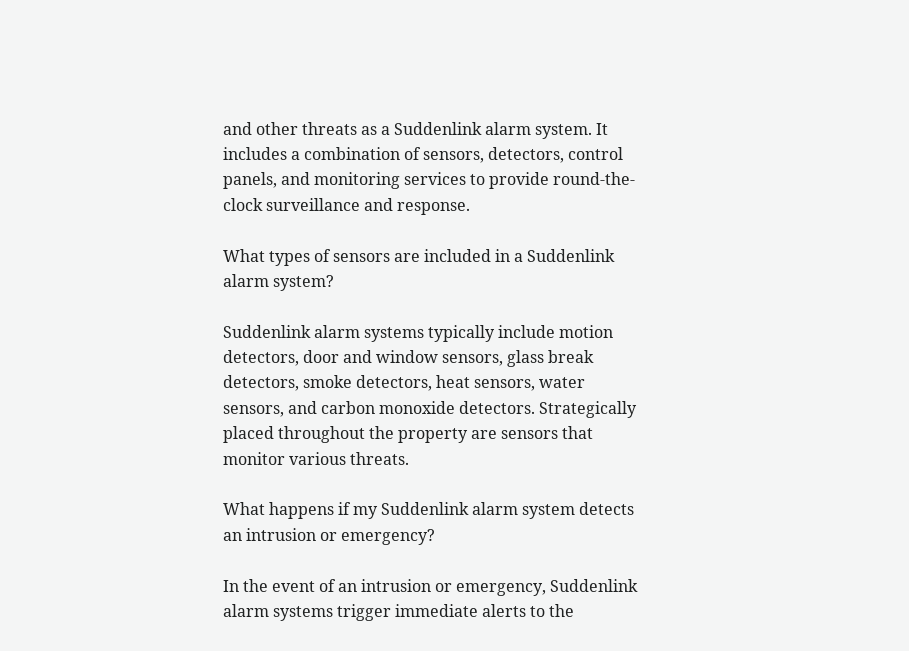and other threats as a Suddenlink alarm system. It includes a combination of sensors, detectors, control panels, and monitoring services to provide round-the-clock surveillance and response.

What types of sensors are included in a Suddenlink alarm system?

Suddenlink alarm systems typically include motion detectors, door and window sensors, glass break detectors, smoke detectors, heat sensors, water sensors, and carbon monoxide detectors. Strategically placed throughout the property are sensors that monitor various threats.

What happens if my Suddenlink alarm system detects an intrusion or emergency?

In the event of an intrusion or emergency, Suddenlink alarm systems trigger immediate alerts to the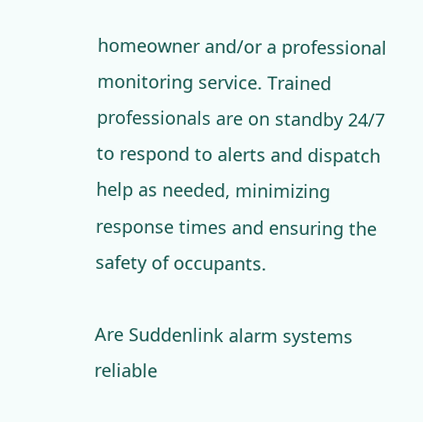homeowner and/or a professional monitoring service. Trained professionals are on standby 24/7 to respond to alerts and dispatch help as needed, minimizing response times and ensuring the safety of occupants.

Are Suddenlink alarm systems reliable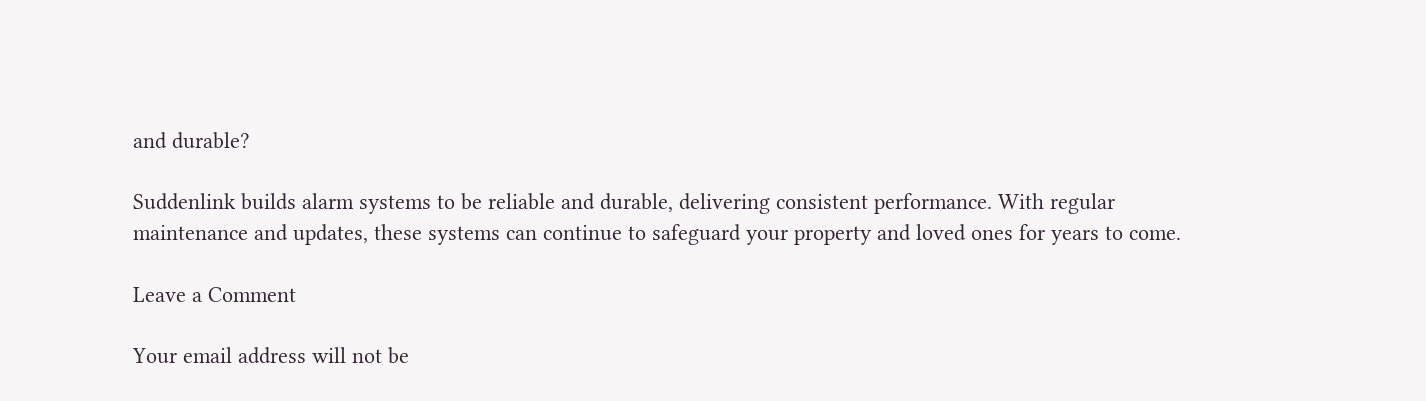and durable?

Suddenlink builds alarm systems to be reliable and durable, delivering consistent performance. With regular maintenance and updates, these systems can continue to safeguard your property and loved ones for years to come.

Leave a Comment

Your email address will not be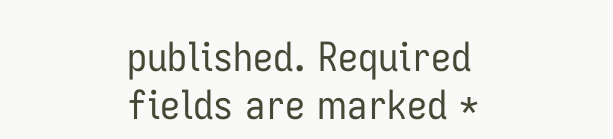published. Required fields are marked *